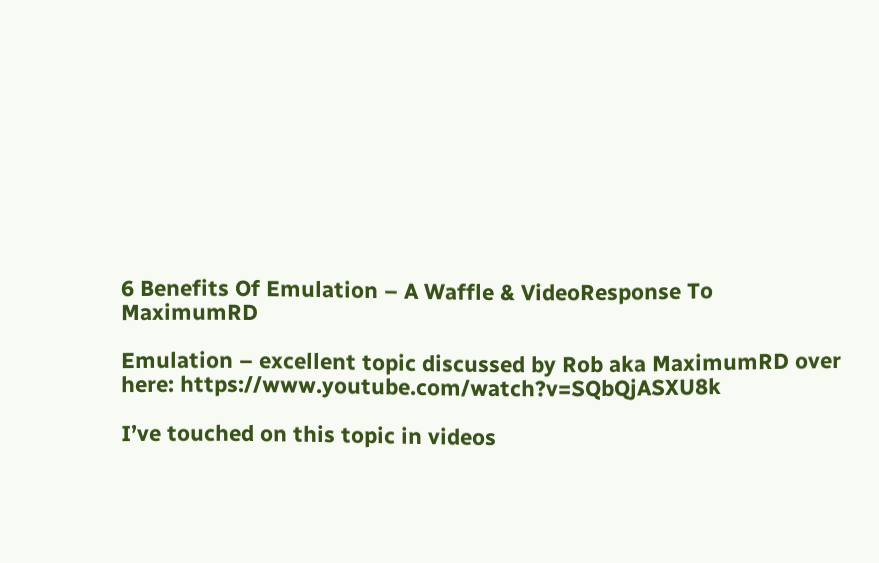6 Benefits Of Emulation – A Waffle & VideoResponse To MaximumRD

Emulation – excellent topic discussed by Rob aka MaximumRD over here: https://www.youtube.com/watch?v=SQbQjASXU8k

I’ve touched on this topic in videos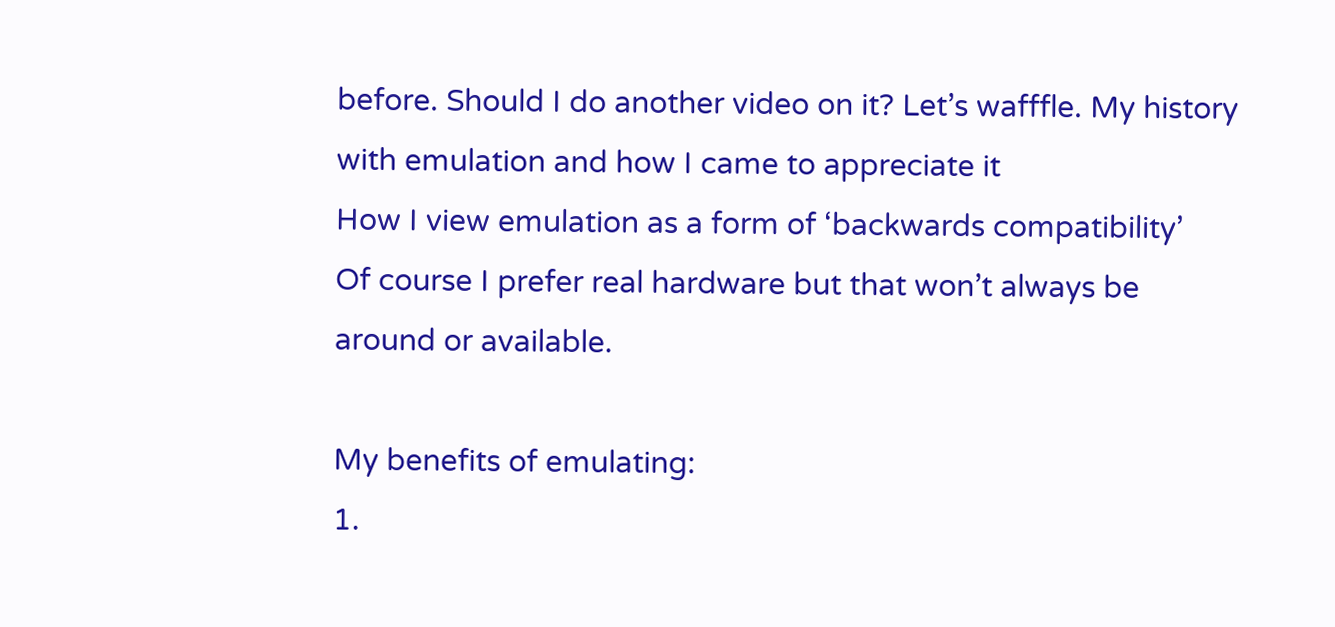before. Should I do another video on it? Let’s wafffle. My history with emulation and how I came to appreciate it
How I view emulation as a form of ‘backwards compatibility’
Of course I prefer real hardware but that won’t always be around or available.

My benefits of emulating:
1.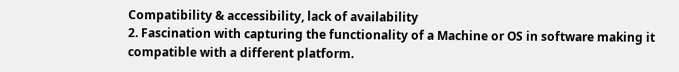Compatibility & accessibility, lack of availability
2. Fascination with capturing the functionality of a Machine or OS in software making it compatible with a different platform.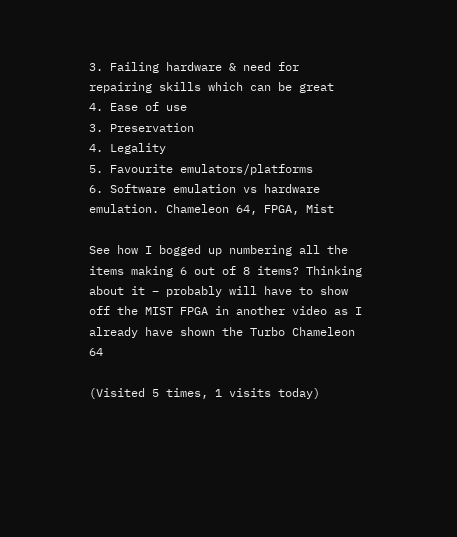3. Failing hardware & need for repairing skills which can be great
4. Ease of use
3. Preservation
4. Legality
5. Favourite emulators/platforms
6. Software emulation vs hardware emulation. Chameleon 64, FPGA, Mist

See how I bogged up numbering all the items making 6 out of 8 items? Thinking about it – probably will have to show off the MIST FPGA in another video as I already have shown the Turbo Chameleon 64

(Visited 5 times, 1 visits today)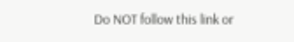Do NOT follow this link or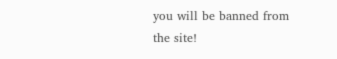you will be banned from the site!